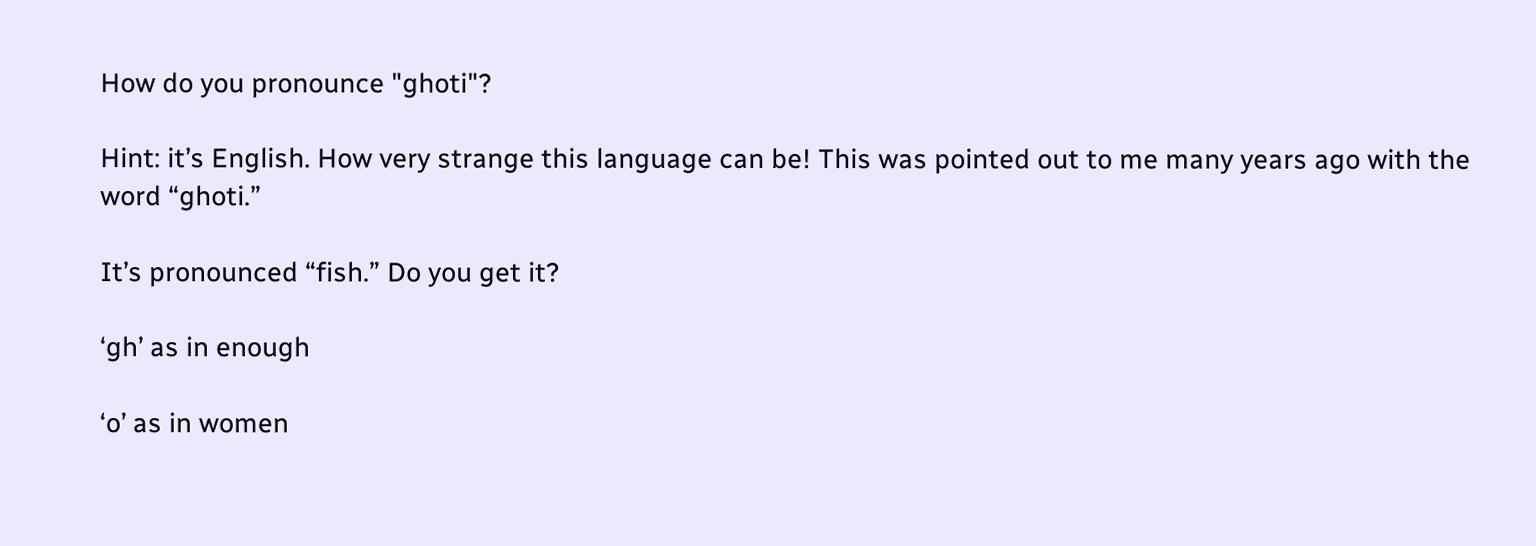How do you pronounce "ghoti"?

Hint: it’s English. How very strange this language can be! This was pointed out to me many years ago with the word “ghoti.”

It’s pronounced “fish.” Do you get it?

‘gh’ as in enough

‘o’ as in women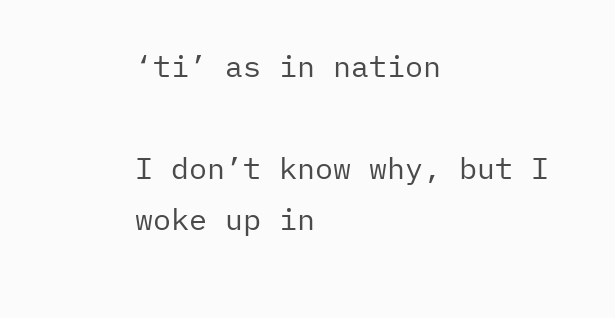‘ti’ as in nation

I don’t know why, but I woke up in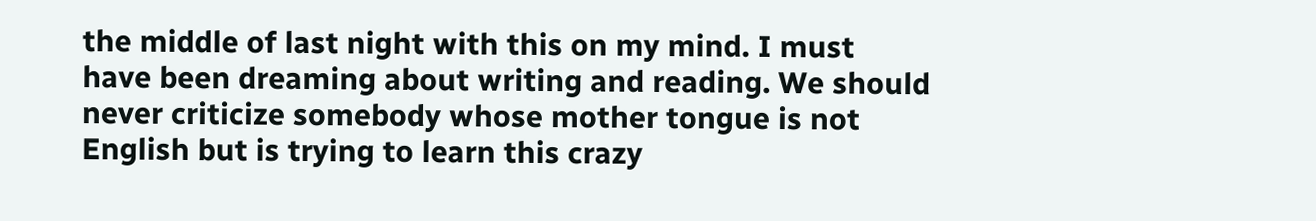the middle of last night with this on my mind. I must have been dreaming about writing and reading. We should never criticize somebody whose mother tongue is not English but is trying to learn this crazy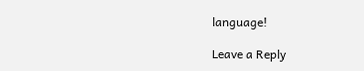language!

Leave a Reply